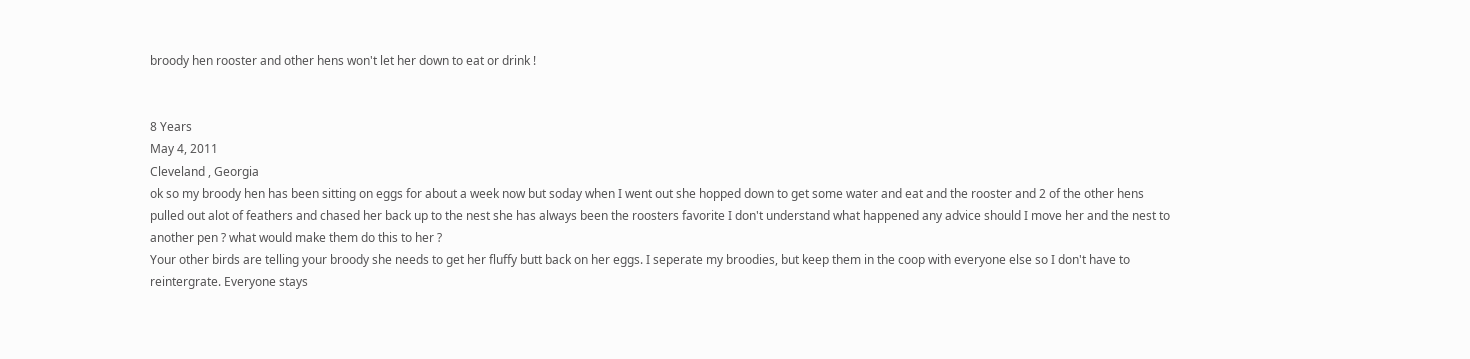broody hen rooster and other hens won't let her down to eat or drink !


8 Years
May 4, 2011
Cleveland , Georgia
ok so my broody hen has been sitting on eggs for about a week now but soday when I went out she hopped down to get some water and eat and the rooster and 2 of the other hens pulled out alot of feathers and chased her back up to the nest she has always been the roosters favorite I don't understand what happened any advice should I move her and the nest to another pen ? what would make them do this to her ?
Your other birds are telling your broody she needs to get her fluffy butt back on her eggs. I seperate my broodies, but keep them in the coop with everyone else so I don't have to reintergrate. Everyone stays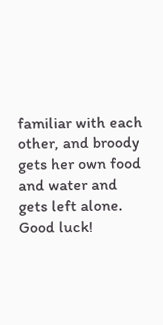familiar with each other, and broody gets her own food and water and gets left alone. Good luck!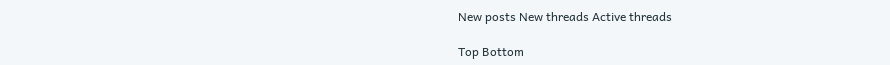New posts New threads Active threads

Top Bottom